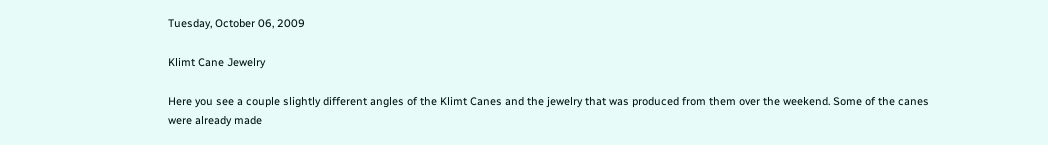Tuesday, October 06, 2009

Klimt Cane Jewelry

Here you see a couple slightly different angles of the Klimt Canes and the jewelry that was produced from them over the weekend. Some of the canes were already made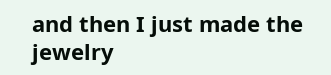and then I just made the jewelry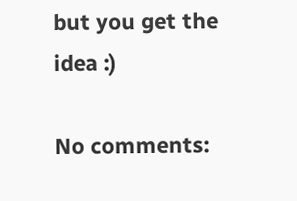but you get the idea :)

No comments: